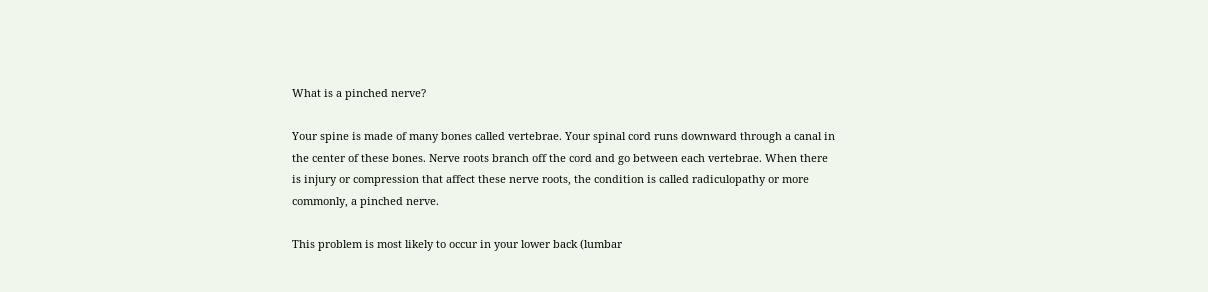What is a pinched nerve?

Your spine is made of many bones called vertebrae. Your spinal cord runs downward through a canal in the center of these bones. Nerve roots branch off the cord and go between each vertebrae. When there is injury or compression that affect these nerve roots, the condition is called radiculopathy or more commonly, a pinched nerve.

This problem is most likely to occur in your lower back (lumbar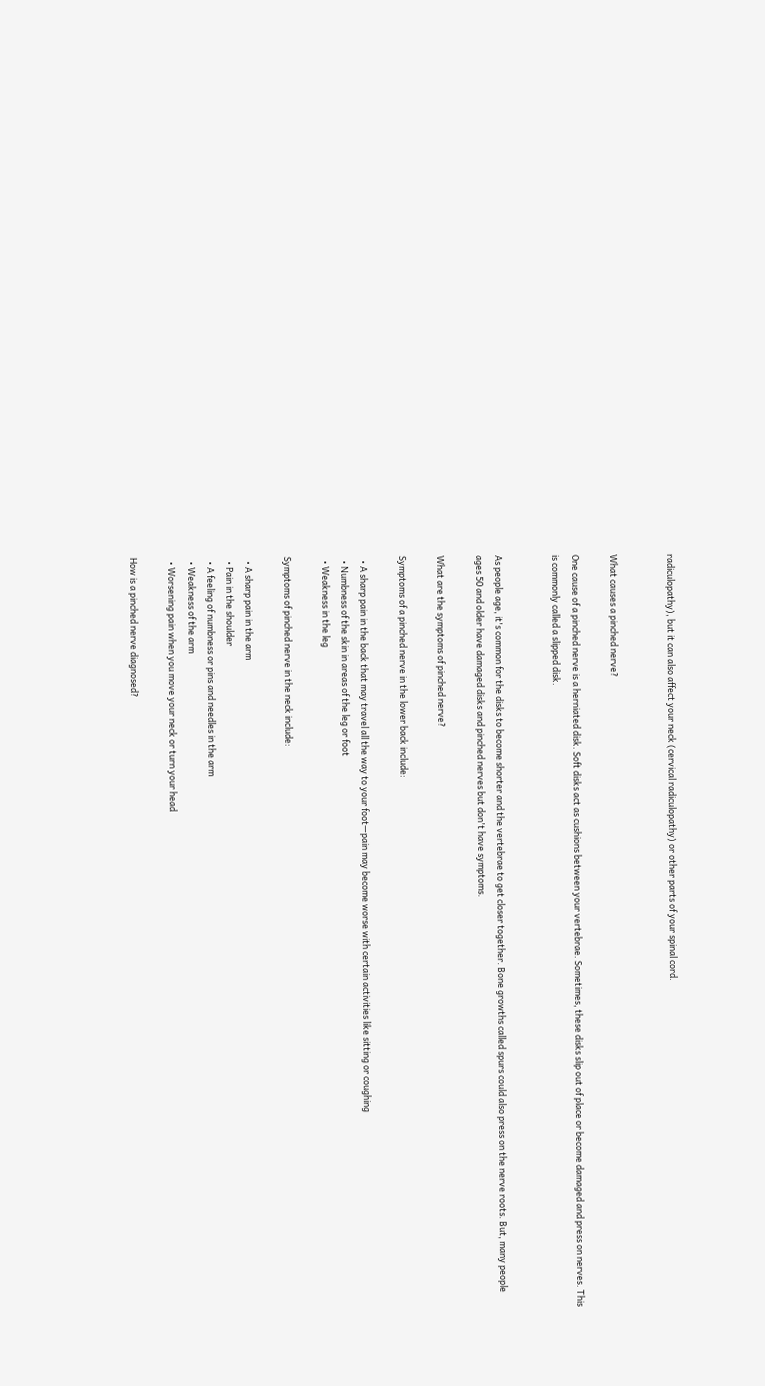radiculopathy), but it can also affect your neck (cervical radiculopathy) or other parts of your spinal cord.


What causes a pinched nerve?

One cause of a pinched nerve is a herniated disk. Soft disks act as cushions between your vertebrae. Sometimes, these disks slip out of place or become damaged and press on nerves. This is commonly called a slipped disk.


As people age, it's common for the disks to become shorter and the vertebrae to get closer together. Bone growths called spurs could also press on the nerve roots. But, many people ages 50 and older have damaged disks and pinched nerves but don't have symptoms.

What are the symptoms of pinched nerve?

Symptoms of a pinched nerve in the lower back include:

  • A sharp pain in the back that may travel all the way to your foot—pain may become worse with certain activities like sitting or coughing
  • Numbness of the skin in areas of the leg or foot
  • Weakness in the leg

Symptoms of pinched nerve in the neck include:

  • A sharp pain in the arm
  • Pain in the shoulder
  • A feeling of numbness or pins and needles in the arm
  • Weakness of the arm
  • Worsening pain when you move your neck or turn your head

How is a pinched nerve diagnosed?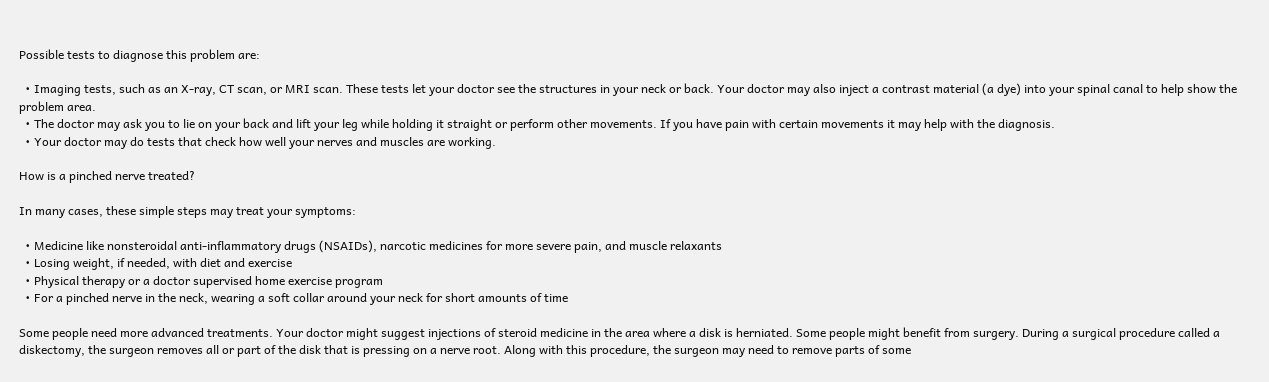Possible tests to diagnose this problem are:

  • Imaging tests, such as an X-ray, CT scan, or MRI scan. These tests let your doctor see the structures in your neck or back. Your doctor may also inject a contrast material (a dye) into your spinal canal to help show the problem area.
  • The doctor may ask you to lie on your back and lift your leg while holding it straight or perform other movements. If you have pain with certain movements it may help with the diagnosis.
  • Your doctor may do tests that check how well your nerves and muscles are working.

How is a pinched nerve treated?

In many cases, these simple steps may treat your symptoms:

  • Medicine like nonsteroidal anti-inflammatory drugs (NSAIDs), narcotic medicines for more severe pain, and muscle relaxants
  • Losing weight, if needed, with diet and exercise
  • Physical therapy or a doctor supervised home exercise program
  • For a pinched nerve in the neck, wearing a soft collar around your neck for short amounts of time

Some people need more advanced treatments. Your doctor might suggest injections of steroid medicine in the area where a disk is herniated. Some people might benefit from surgery. During a surgical procedure called a diskectomy, the surgeon removes all or part of the disk that is pressing on a nerve root. Along with this procedure, the surgeon may need to remove parts of some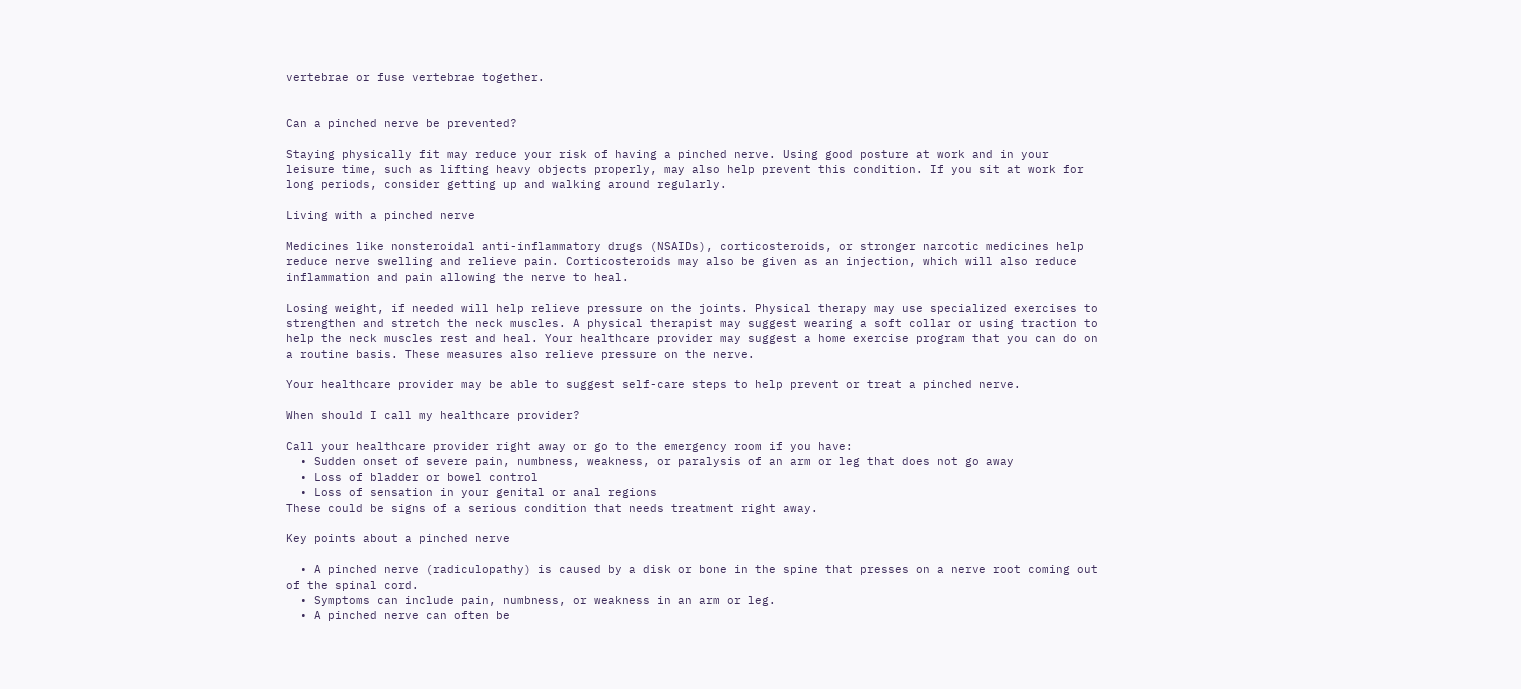vertebrae or fuse vertebrae together.


Can a pinched nerve be prevented?

Staying physically fit may reduce your risk of having a pinched nerve. Using good posture at work and in your leisure time, such as lifting heavy objects properly, may also help prevent this condition. If you sit at work for long periods, consider getting up and walking around regularly.

Living with a pinched nerve

Medicines like nonsteroidal anti-inflammatory drugs (NSAIDs), corticosteroids, or stronger narcotic medicines help reduce nerve swelling and relieve pain. Corticosteroids may also be given as an injection, which will also reduce inflammation and pain allowing the nerve to heal.

Losing weight, if needed will help relieve pressure on the joints. Physical therapy may use specialized exercises to strengthen and stretch the neck muscles. A physical therapist may suggest wearing a soft collar or using traction to help the neck muscles rest and heal. Your healthcare provider may suggest a home exercise program that you can do on a routine basis. These measures also relieve pressure on the nerve.

Your healthcare provider may be able to suggest self-care steps to help prevent or treat a pinched nerve.

When should I call my healthcare provider?

Call your healthcare provider right away or go to the emergency room if you have:
  • Sudden onset of severe pain, numbness, weakness, or paralysis of an arm or leg that does not go away
  • Loss of bladder or bowel control
  • Loss of sensation in your genital or anal regions
These could be signs of a serious condition that needs treatment right away.

Key points about a pinched nerve

  • A pinched nerve (radiculopathy) is caused by a disk or bone in the spine that presses on a nerve root coming out of the spinal cord.
  • Symptoms can include pain, numbness, or weakness in an arm or leg.
  • A pinched nerve can often be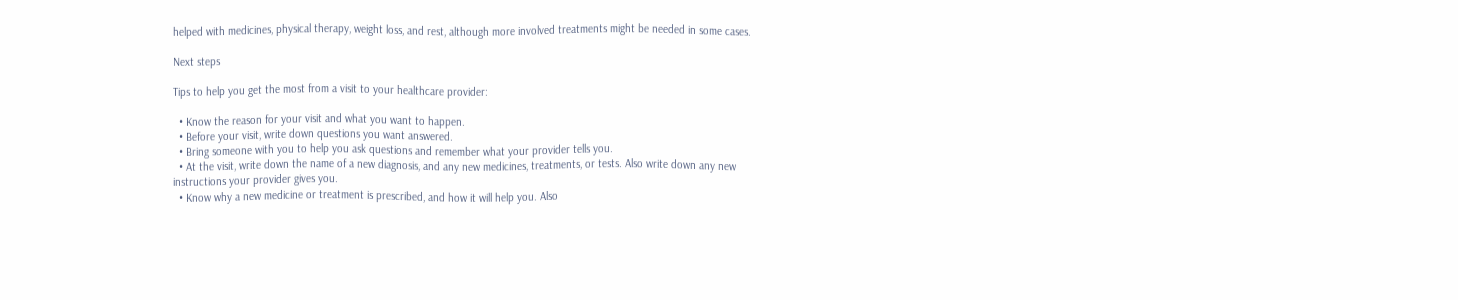helped with medicines, physical therapy, weight loss, and rest, although more involved treatments might be needed in some cases.

Next steps

Tips to help you get the most from a visit to your healthcare provider:

  • Know the reason for your visit and what you want to happen.
  • Before your visit, write down questions you want answered.
  • Bring someone with you to help you ask questions and remember what your provider tells you.
  • At the visit, write down the name of a new diagnosis, and any new medicines, treatments, or tests. Also write down any new instructions your provider gives you.
  • Know why a new medicine or treatment is prescribed, and how it will help you. Also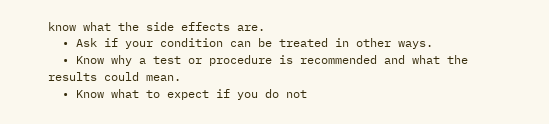know what the side effects are.
  • Ask if your condition can be treated in other ways.
  • Know why a test or procedure is recommended and what the results could mean.
  • Know what to expect if you do not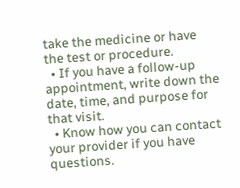take the medicine or have the test or procedure.
  • If you have a follow-up appointment, write down the date, time, and purpose for that visit.
  • Know how you can contact your provider if you have questions.